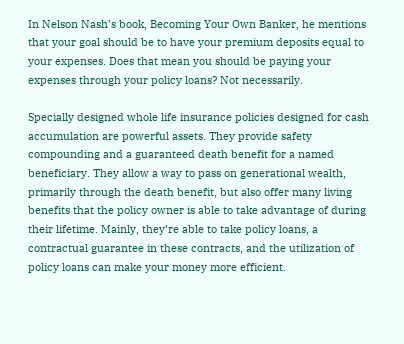In Nelson Nash’s book, Becoming Your Own Banker, he mentions that your goal should be to have your premium deposits equal to your expenses. Does that mean you should be paying your expenses through your policy loans? Not necessarily.

Specially designed whole life insurance policies designed for cash accumulation are powerful assets. They provide safety compounding and a guaranteed death benefit for a named beneficiary. They allow a way to pass on generational wealth, primarily through the death benefit, but also offer many living benefits that the policy owner is able to take advantage of during their lifetime. Mainly, they’re able to take policy loans, a contractual guarantee in these contracts, and the utilization of policy loans can make your money more efficient.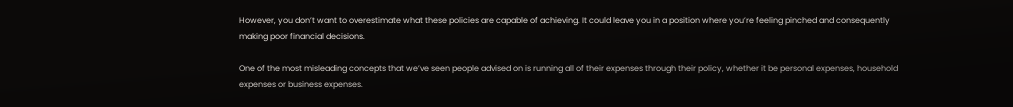However, you don’t want to overestimate what these policies are capable of achieving. It could leave you in a position where you’re feeling pinched and consequently making poor financial decisions.

One of the most misleading concepts that we’ve seen people advised on is running all of their expenses through their policy, whether it be personal expenses, household expenses or business expenses.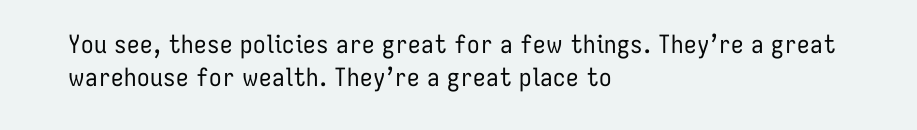You see, these policies are great for a few things. They’re a great warehouse for wealth. They’re a great place to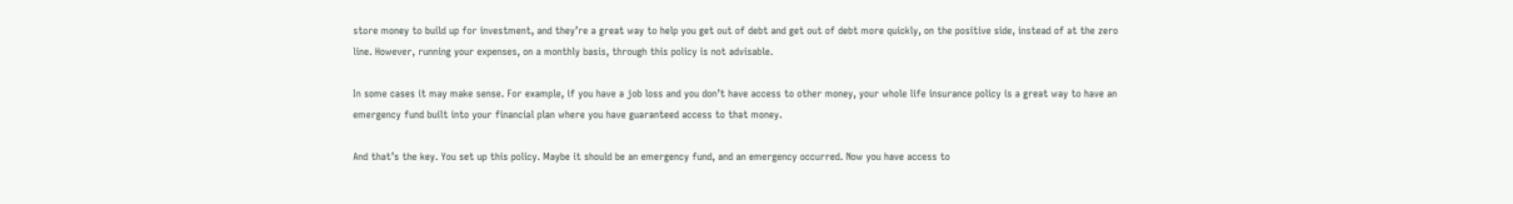store money to build up for investment, and they’re a great way to help you get out of debt and get out of debt more quickly, on the positive side, instead of at the zero line. However, running your expenses, on a monthly basis, through this policy is not advisable.

In some cases it may make sense. For example, if you have a job loss and you don’t have access to other money, your whole life insurance policy is a great way to have an emergency fund built into your financial plan where you have guaranteed access to that money.

And that’s the key. You set up this policy. Maybe it should be an emergency fund, and an emergency occurred. Now you have access to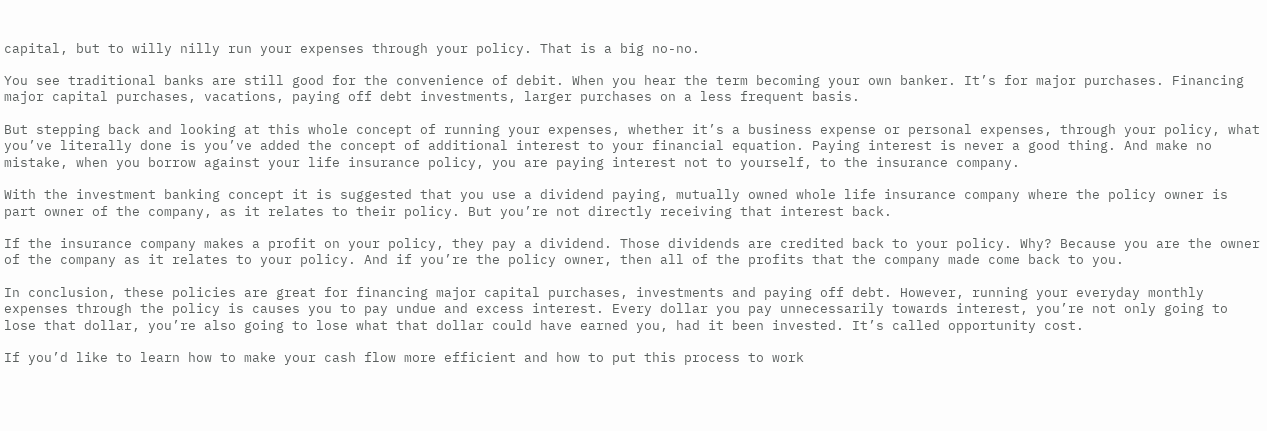capital, but to willy nilly run your expenses through your policy. That is a big no-no.

You see traditional banks are still good for the convenience of debit. When you hear the term becoming your own banker. It’s for major purchases. Financing major capital purchases, vacations, paying off debt investments, larger purchases on a less frequent basis.

But stepping back and looking at this whole concept of running your expenses, whether it’s a business expense or personal expenses, through your policy, what you’ve literally done is you’ve added the concept of additional interest to your financial equation. Paying interest is never a good thing. And make no mistake, when you borrow against your life insurance policy, you are paying interest not to yourself, to the insurance company.

With the investment banking concept it is suggested that you use a dividend paying, mutually owned whole life insurance company where the policy owner is part owner of the company, as it relates to their policy. But you’re not directly receiving that interest back.

If the insurance company makes a profit on your policy, they pay a dividend. Those dividends are credited back to your policy. Why? Because you are the owner of the company as it relates to your policy. And if you’re the policy owner, then all of the profits that the company made come back to you.

In conclusion, these policies are great for financing major capital purchases, investments and paying off debt. However, running your everyday monthly expenses through the policy is causes you to pay undue and excess interest. Every dollar you pay unnecessarily towards interest, you’re not only going to lose that dollar, you’re also going to lose what that dollar could have earned you, had it been invested. It’s called opportunity cost.

If you’d like to learn how to make your cash flow more efficient and how to put this process to work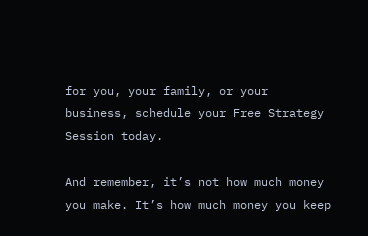for you, your family, or your business, schedule your Free Strategy Session today.

And remember, it’s not how much money you make. It’s how much money you keep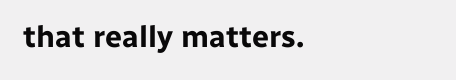that really matters.